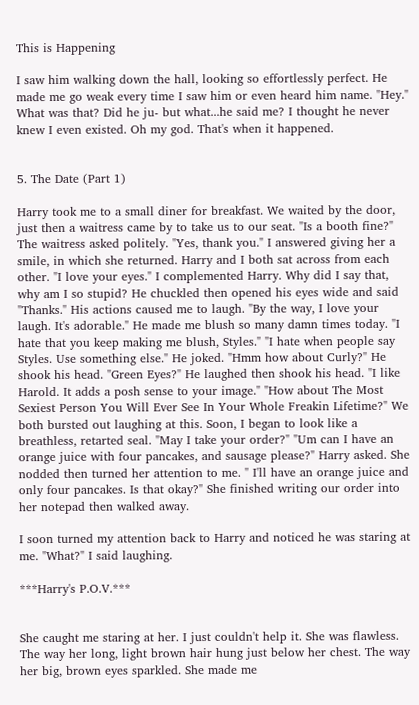This is Happening

I saw him walking down the hall, looking so effortlessly perfect. He made me go weak every time I saw him or even heard him name. "Hey." What was that? Did he ju- but what...he said me? I thought he never knew I even existed. Oh my god. That's when it happened.


5. The Date (Part 1)

Harry took me to a small diner for breakfast. We waited by the door, just then a waitress came by to take us to our seat. "Is a booth fine?" The waitress asked politely. "Yes, thank you." I answered giving her a smile, in which she returned. Harry and I both sat across from each other. "I love your eyes." I complemented Harry. Why did I say that, why am I so stupid? He chuckled then opened his eyes wide and said "Thanks." His actions caused me to laugh. "By the way, I love your laugh. It's adorable." He made me blush so many damn times today. "I hate that you keep making me blush, Styles." "I hate when people say Styles. Use something else." He joked. "Hmm how about Curly?" He shook his head. "Green Eyes?" He laughed then shook his head. "I like Harold. It adds a posh sense to your image." "How about The Most Sexiest Person You Will Ever See In Your Whole Freakin Lifetime?" We both bursted out laughing at this. Soon, I began to look like a breathless, retarted seal. "May I take your order?" "Um can I have an orange juice with four pancakes, and sausage please?" Harry asked. She nodded then turned her attention to me. " I'll have an orange juice and only four pancakes. Is that okay?" She finished writing our order into her notepad then walked away.

I soon turned my attention back to Harry and noticed he was staring at me. "What?" I said laughing.

***Harry's P.O.V.***


She caught me staring at her. I just couldn't help it. She was flawless. The way her long, light brown hair hung just below her chest. The way her big, brown eyes sparkled. She made me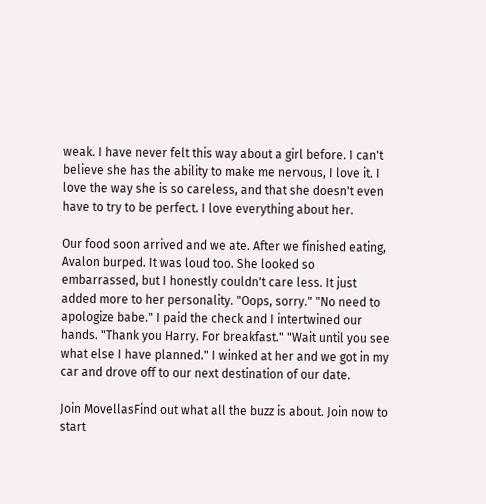weak. I have never felt this way about a girl before. I can't believe she has the ability to make me nervous, I love it. I love the way she is so careless, and that she doesn't even have to try to be perfect. I love everything about her.

Our food soon arrived and we ate. After we finished eating, Avalon burped. It was loud too. She looked so embarrassed, but I honestly couldn't care less. It just added more to her personality. "Oops, sorry." "No need to apologize babe." I paid the check and I intertwined our hands. "Thank you Harry. For breakfast." "Wait until you see what else I have planned." I winked at her and we got in my car and drove off to our next destination of our date.

Join MovellasFind out what all the buzz is about. Join now to start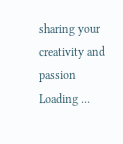sharing your creativity and passion
Loading ...